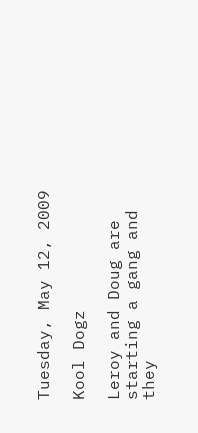Tuesday, May 12, 2009

Kool Dogz

Leroy and Doug are starting a gang and they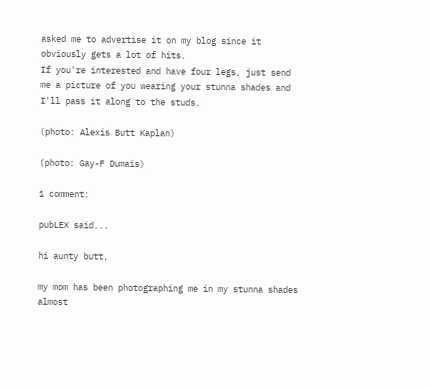asked me to advertise it on my blog since it obviously gets a lot of hits.
If you're interested and have four legs, just send me a picture of you wearing your stunna shades and I'll pass it along to the studs.

(photo: Alexis Butt Kaplan)

(photo: Gay-F Dumais)

1 comment:

pubLEX said...

hi aunty butt,

my mom has been photographing me in my stunna shades almost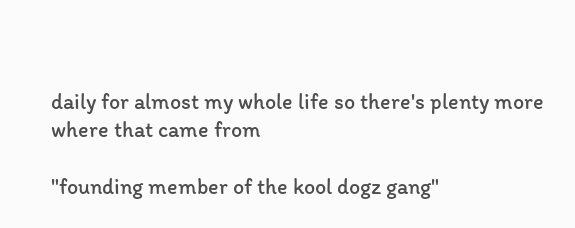daily for almost my whole life so there's plenty more where that came from

"founding member of the kool dogz gang"